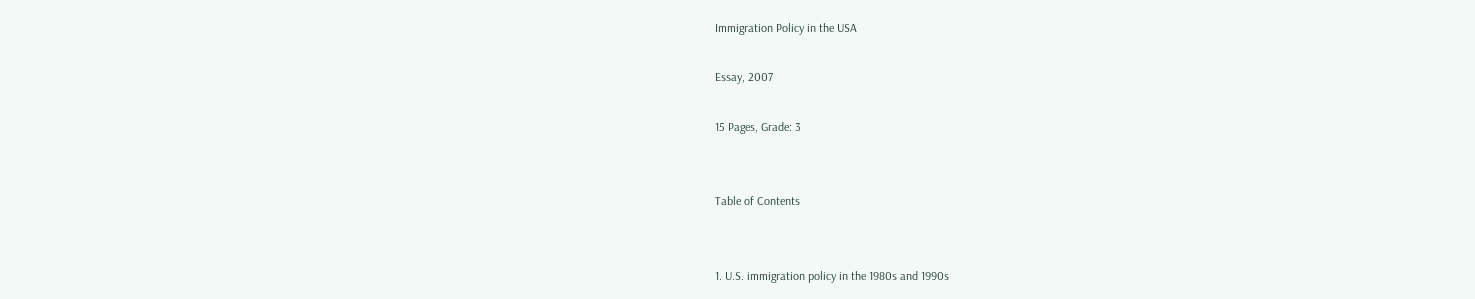Immigration Policy in the USA

Essay, 2007

15 Pages, Grade: 3


Table of Contents


1. U.S. immigration policy in the 1980s and 1990s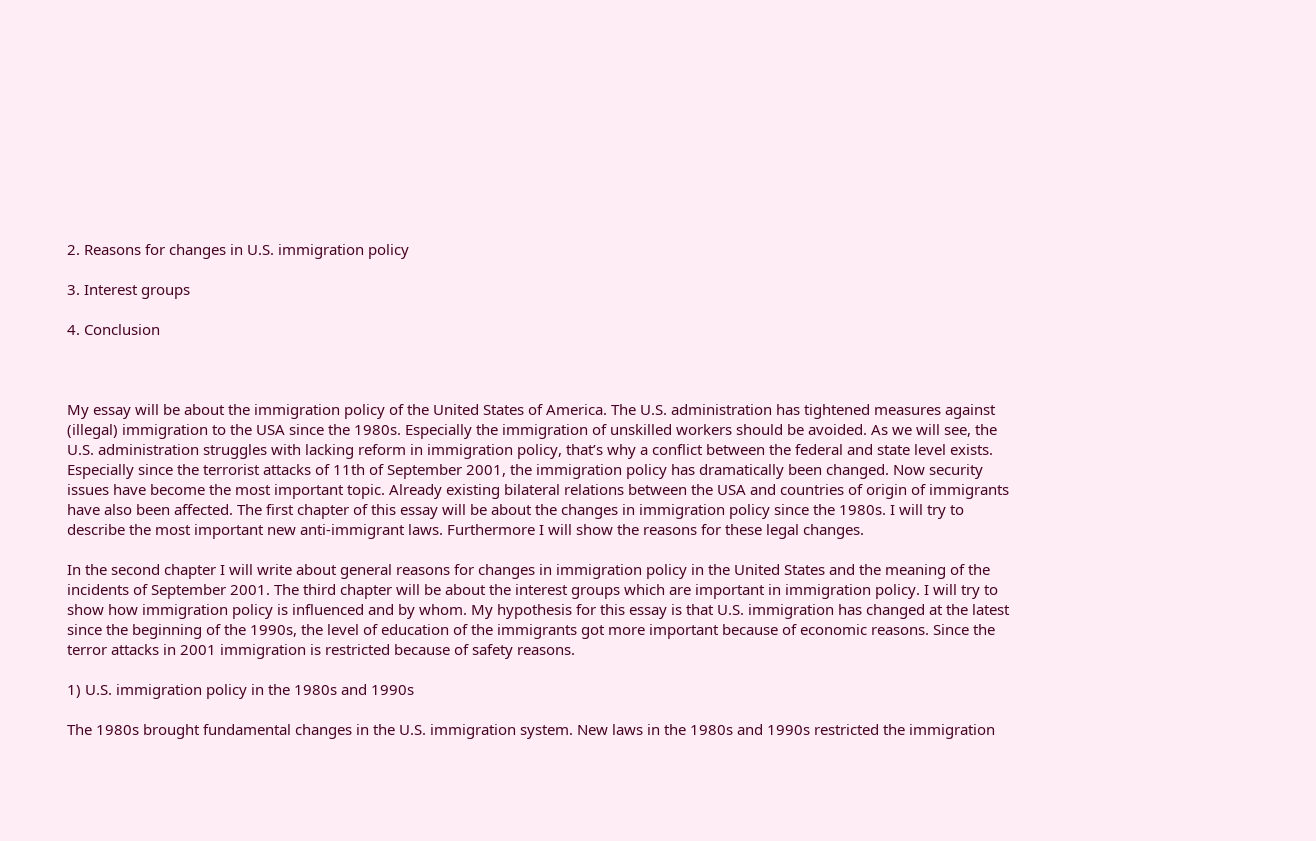2. Reasons for changes in U.S. immigration policy

3. Interest groups

4. Conclusion



My essay will be about the immigration policy of the United States of America. The U.S. administration has tightened measures against (illegal) immigration to the USA since the 1980s. Especially the immigration of unskilled workers should be avoided. As we will see, the U.S. administration struggles with lacking reform in immigration policy, that’s why a conflict between the federal and state level exists. Especially since the terrorist attacks of 11th of September 2001, the immigration policy has dramatically been changed. Now security issues have become the most important topic. Already existing bilateral relations between the USA and countries of origin of immigrants have also been affected. The first chapter of this essay will be about the changes in immigration policy since the 1980s. I will try to describe the most important new anti-immigrant laws. Furthermore I will show the reasons for these legal changes.

In the second chapter I will write about general reasons for changes in immigration policy in the United States and the meaning of the incidents of September 2001. The third chapter will be about the interest groups which are important in immigration policy. I will try to show how immigration policy is influenced and by whom. My hypothesis for this essay is that U.S. immigration has changed at the latest since the beginning of the 1990s, the level of education of the immigrants got more important because of economic reasons. Since the terror attacks in 2001 immigration is restricted because of safety reasons.

1) U.S. immigration policy in the 1980s and 1990s

The 1980s brought fundamental changes in the U.S. immigration system. New laws in the 1980s and 1990s restricted the immigration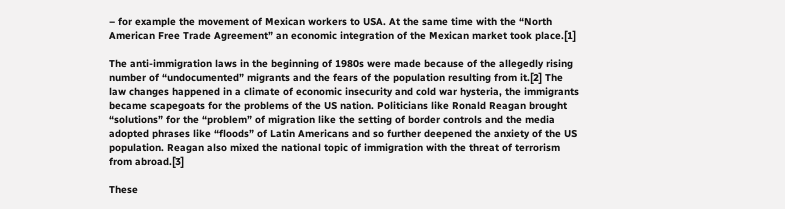– for example the movement of Mexican workers to USA. At the same time with the “North American Free Trade Agreement” an economic integration of the Mexican market took place.[1]

The anti-immigration laws in the beginning of 1980s were made because of the allegedly rising number of “undocumented” migrants and the fears of the population resulting from it.[2] The law changes happened in a climate of economic insecurity and cold war hysteria, the immigrants became scapegoats for the problems of the US nation. Politicians like Ronald Reagan brought “solutions” for the “problem” of migration like the setting of border controls and the media adopted phrases like “floods” of Latin Americans and so further deepened the anxiety of the US population. Reagan also mixed the national topic of immigration with the threat of terrorism from abroad.[3]

These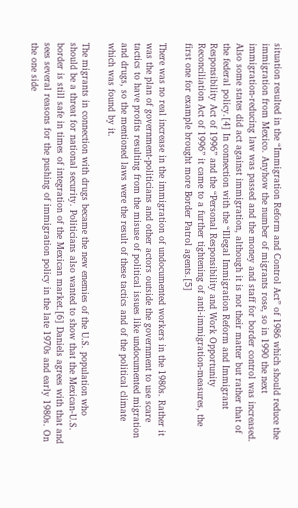situation resulted in the “Immigration Reform and Control Act” of 1986 which should reduce the immigration from Mexico. Anyhow the number of migrants rose, so in 1990 the next immigration-reducing law was passed and the money and staff for border control was increased. Also some states did act against immigration, although it is not their matter but rather that of the federal policy.[4] In connection with the “Illegal Immigration Reform and Immigrant Responsibility Act of 1996” and the “Personal Responsibility and Work Opportunity Reconciliation Act of 1996” it came to a further tightening of anti-immigration-measures, the first one for example brought more Border Patrol agents.[5]

There was no real increase in the immigration of undocumented workers in the 1980s. Rather it was the plan of government-politicians and other actors outside the government to use scare tactics to have profits resulting from the misuse of political issues like undocumented migration and drugs, so the mentioned laws were the result of these tactics and of the political climate which was found by it.

The migrants in connection with drugs became the new enemies of the U.S. population who should be a threat for national security. Politicians also wanted to show that the Mexican-U.S. border is still safe in times of integration of the Mexican market.[6] Daniels agrees with that and sees several reasons for the pushing of immigration policy in the late 1970s and early 1980s. On the one side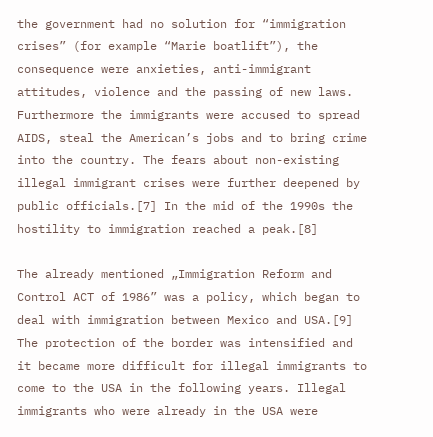the government had no solution for “immigration crises” (for example “Marie boatlift”), the consequence were anxieties, anti-immigrant attitudes, violence and the passing of new laws. Furthermore the immigrants were accused to spread AIDS, steal the American’s jobs and to bring crime into the country. The fears about non-existing illegal immigrant crises were further deepened by public officials.[7] In the mid of the 1990s the hostility to immigration reached a peak.[8]

The already mentioned „Immigration Reform and Control ACT of 1986” was a policy, which began to deal with immigration between Mexico and USA.[9] The protection of the border was intensified and it became more difficult for illegal immigrants to come to the USA in the following years. Illegal immigrants who were already in the USA were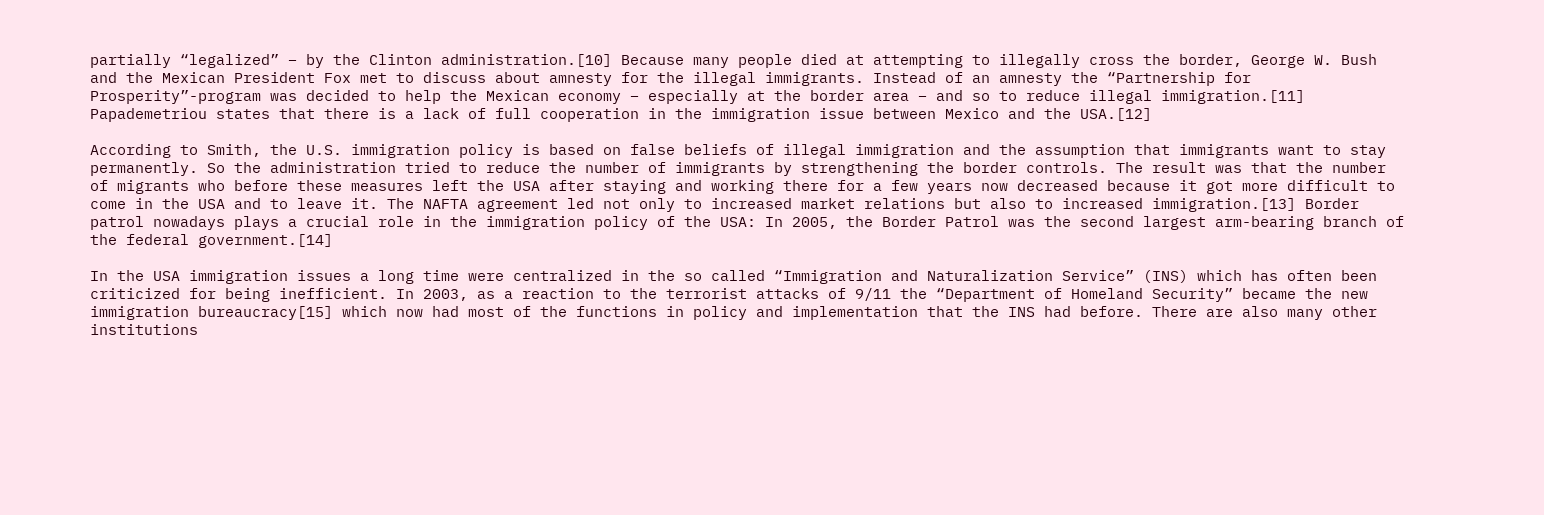partially “legalized” – by the Clinton administration.[10] Because many people died at attempting to illegally cross the border, George W. Bush and the Mexican President Fox met to discuss about amnesty for the illegal immigrants. Instead of an amnesty the “Partnership for Prosperity”-program was decided to help the Mexican economy – especially at the border area – and so to reduce illegal immigration.[11] Papademetriou states that there is a lack of full cooperation in the immigration issue between Mexico and the USA.[12]

According to Smith, the U.S. immigration policy is based on false beliefs of illegal immigration and the assumption that immigrants want to stay permanently. So the administration tried to reduce the number of immigrants by strengthening the border controls. The result was that the number of migrants who before these measures left the USA after staying and working there for a few years now decreased because it got more difficult to come in the USA and to leave it. The NAFTA agreement led not only to increased market relations but also to increased immigration.[13] Border patrol nowadays plays a crucial role in the immigration policy of the USA: In 2005, the Border Patrol was the second largest arm-bearing branch of the federal government.[14]

In the USA immigration issues a long time were centralized in the so called “Immigration and Naturalization Service” (INS) which has often been criticized for being inefficient. In 2003, as a reaction to the terrorist attacks of 9/11 the “Department of Homeland Security” became the new immigration bureaucracy[15] which now had most of the functions in policy and implementation that the INS had before. There are also many other institutions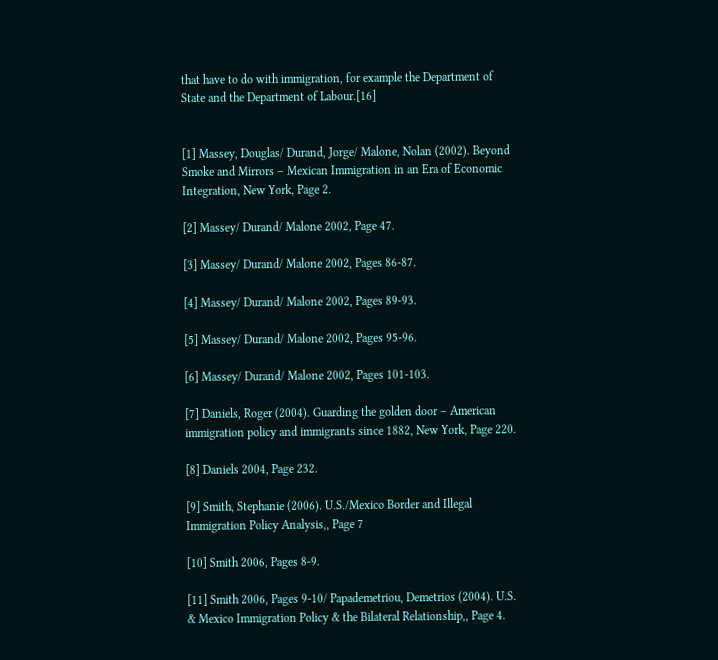that have to do with immigration, for example the Department of State and the Department of Labour.[16]


[1] Massey, Douglas/ Durand, Jorge/ Malone, Nolan (2002). Beyond Smoke and Mirrors – Mexican Immigration in an Era of Economic Integration, New York, Page 2.

[2] Massey/ Durand/ Malone 2002, Page 47.

[3] Massey/ Durand/ Malone 2002, Pages 86-87.

[4] Massey/ Durand/ Malone 2002, Pages 89-93.

[5] Massey/ Durand/ Malone 2002, Pages 95-96.

[6] Massey/ Durand/ Malone 2002, Pages 101-103.

[7] Daniels, Roger (2004). Guarding the golden door – American immigration policy and immigrants since 1882, New York, Page 220.

[8] Daniels 2004, Page 232.

[9] Smith, Stephanie (2006). U.S./Mexico Border and Illegal Immigration Policy Analysis,, Page 7

[10] Smith 2006, Pages 8-9.

[11] Smith 2006, Pages 9-10/ Papademetriou, Demetrios (2004). U.S. & Mexico Immigration Policy & the Bilateral Relationship,, Page 4.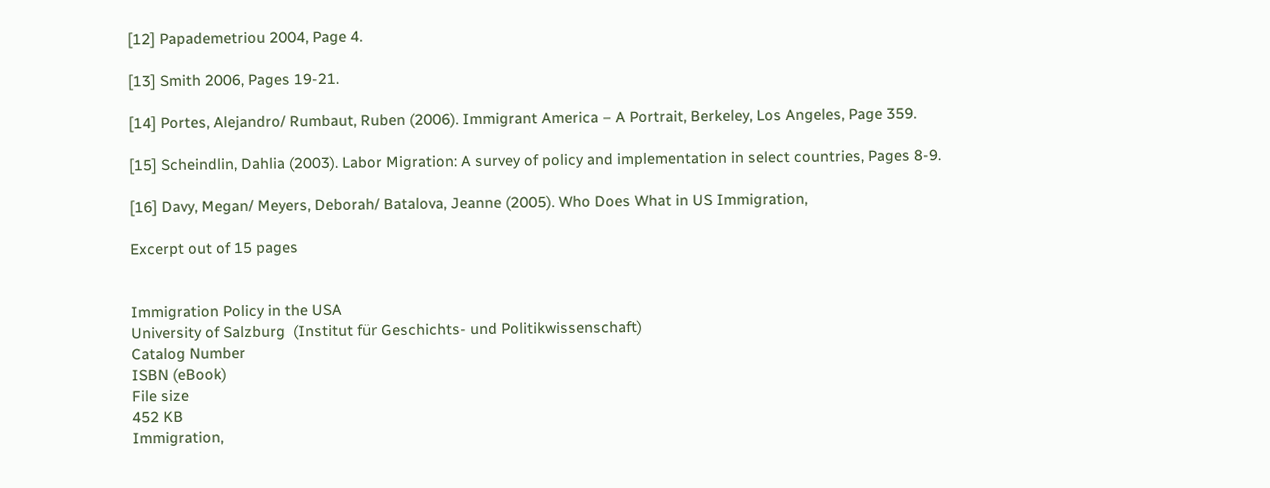[12] Papademetriou 2004, Page 4.

[13] Smith 2006, Pages 19-21.

[14] Portes, Alejandro/ Rumbaut, Ruben (2006). Immigrant America – A Portrait, Berkeley, Los Angeles, Page 359.

[15] Scheindlin, Dahlia (2003). Labor Migration: A survey of policy and implementation in select countries, Pages 8-9.

[16] Davy, Megan/ Meyers, Deborah/ Batalova, Jeanne (2005). Who Does What in US Immigration,

Excerpt out of 15 pages


Immigration Policy in the USA
University of Salzburg  (Institut für Geschichts- und Politikwissenschaft)
Catalog Number
ISBN (eBook)
File size
452 KB
Immigration,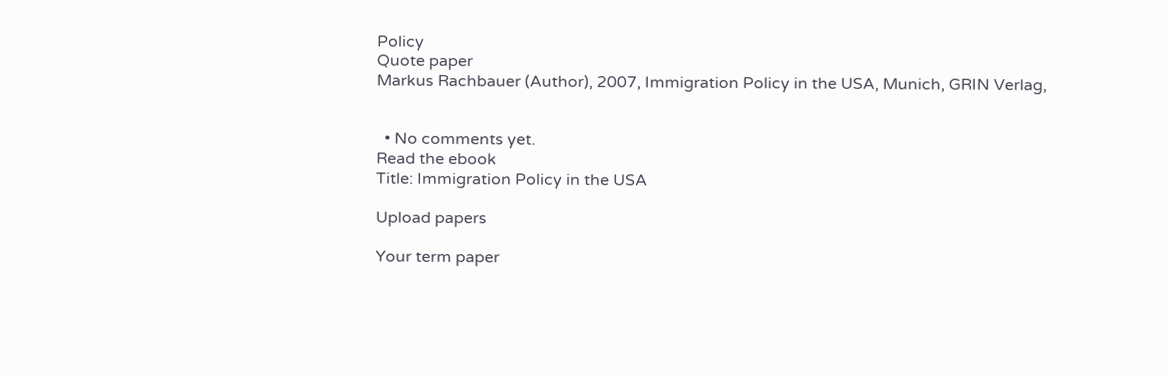Policy
Quote paper
Markus Rachbauer (Author), 2007, Immigration Policy in the USA, Munich, GRIN Verlag,


  • No comments yet.
Read the ebook
Title: Immigration Policy in the USA

Upload papers

Your term paper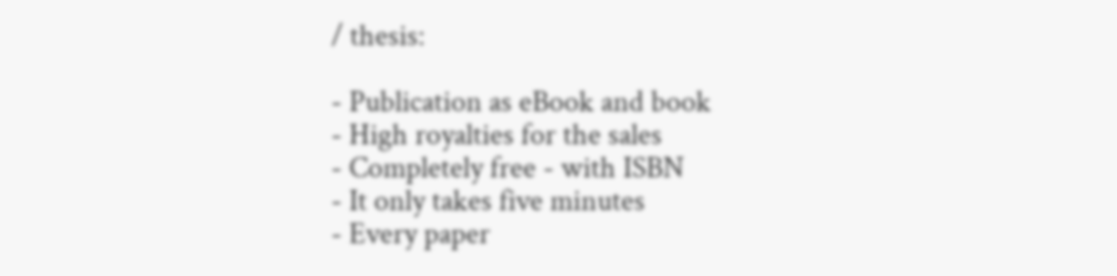/ thesis:

- Publication as eBook and book
- High royalties for the sales
- Completely free - with ISBN
- It only takes five minutes
- Every paper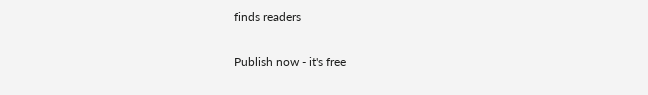finds readers

Publish now - it's free